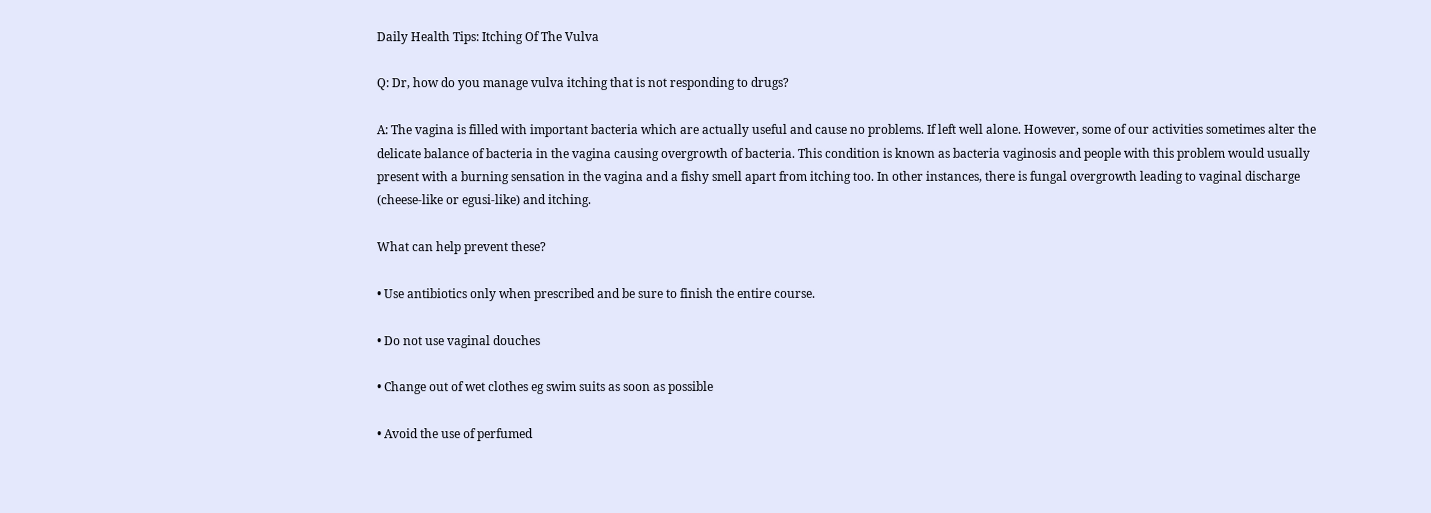Daily Health Tips: Itching Of The Vulva

Q: Dr, how do you manage vulva itching that is not responding to drugs?

A: The vagina is filled with important bacteria which are actually useful and cause no problems. If left well alone. However, some of our activities sometimes alter the delicate balance of bacteria in the vagina causing overgrowth of bacteria. This condition is known as bacteria vaginosis and people with this problem would usually present with a burning sensation in the vagina and a fishy smell apart from itching too. In other instances, there is fungal overgrowth leading to vaginal discharge (cheese-like or egusi-like) and itching.

What can help prevent these?

• Use antibiotics only when prescribed and be sure to finish the entire course.

• Do not use vaginal douches

• Change out of wet clothes eg swim suits as soon as possible

• Avoid the use of perfumed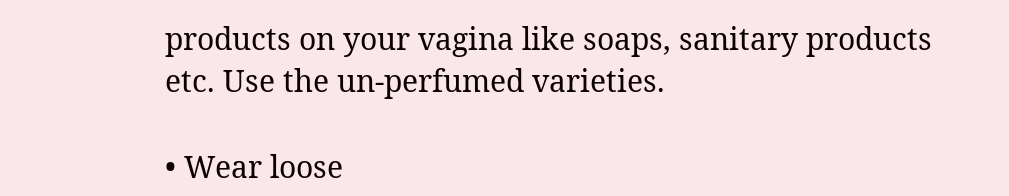products on your vagina like soaps, sanitary products etc. Use the un-perfumed varieties.

• Wear loose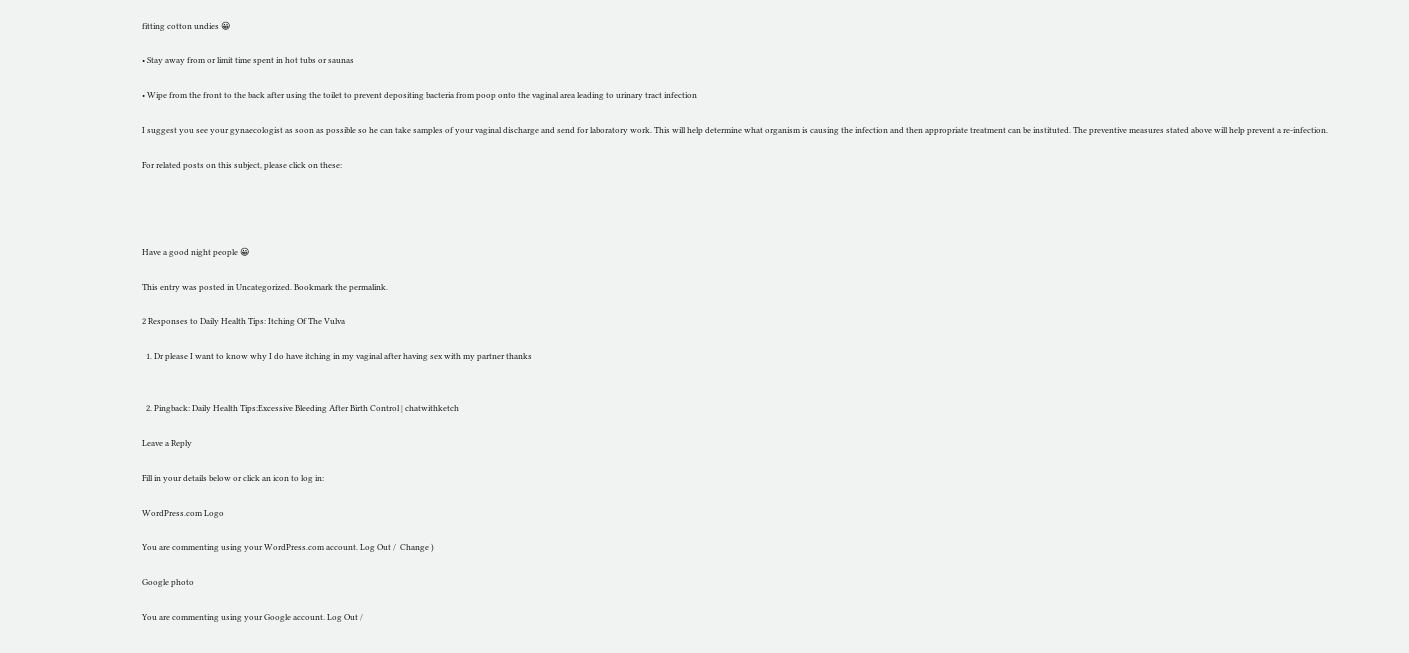fitting cotton undies 😀

• Stay away from or limit time spent in hot tubs or saunas

• Wipe from the front to the back after using the toilet to prevent depositing bacteria from poop onto the vaginal area leading to urinary tract infection

I suggest you see your gynaecologist as soon as possible so he can take samples of your vaginal discharge and send for laboratory work. This will help determine what organism is causing the infection and then appropriate treatment can be instituted. The preventive measures stated above will help prevent a re-infection.

For related posts on this subject, please click on these:




Have a good night people 😀

This entry was posted in Uncategorized. Bookmark the permalink.

2 Responses to Daily Health Tips: Itching Of The Vulva

  1. Dr please I want to know why I do have itching in my vaginal after having sex with my partner thanks


  2. Pingback: Daily Health Tips:Excessive Bleeding After Birth Control | chatwithketch

Leave a Reply

Fill in your details below or click an icon to log in:

WordPress.com Logo

You are commenting using your WordPress.com account. Log Out /  Change )

Google photo

You are commenting using your Google account. Log Out /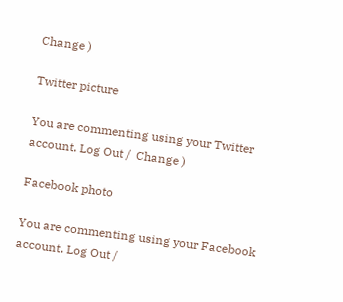Change )

Twitter picture

You are commenting using your Twitter account. Log Out /  Change )

Facebook photo

You are commenting using your Facebook account. Log Out /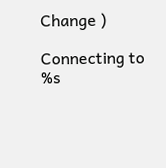Change )

Connecting to %s